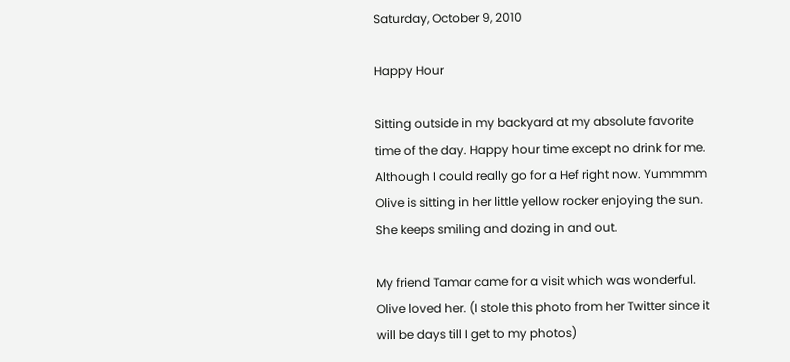Saturday, October 9, 2010

Happy Hour

Sitting outside in my backyard at my absolute favorite time of the day. Happy hour time except no drink for me. Although I could really go for a Hef right now. Yummmm Olive is sitting in her little yellow rocker enjoying the sun. She keeps smiling and dozing in and out.

My friend Tamar came for a visit which was wonderful. Olive loved her. (I stole this photo from her Twitter since it will be days till I get to my photos)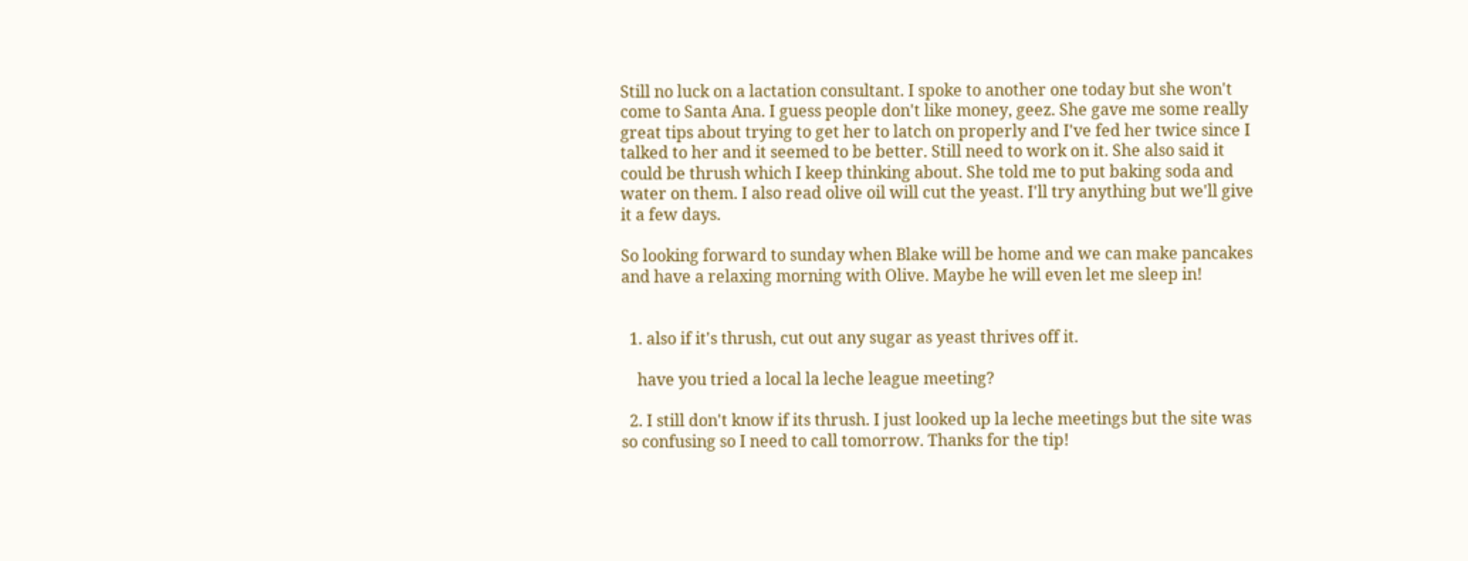Still no luck on a lactation consultant. I spoke to another one today but she won't come to Santa Ana. I guess people don't like money, geez. She gave me some really great tips about trying to get her to latch on properly and I've fed her twice since I talked to her and it seemed to be better. Still need to work on it. She also said it could be thrush which I keep thinking about. She told me to put baking soda and water on them. I also read olive oil will cut the yeast. I'll try anything but we'll give it a few days.

So looking forward to sunday when Blake will be home and we can make pancakes and have a relaxing morning with Olive. Maybe he will even let me sleep in!


  1. also if it's thrush, cut out any sugar as yeast thrives off it.

    have you tried a local la leche league meeting?

  2. I still don't know if its thrush. I just looked up la leche meetings but the site was so confusing so I need to call tomorrow. Thanks for the tip!